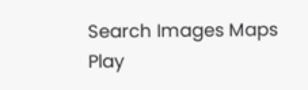Search Images Maps Play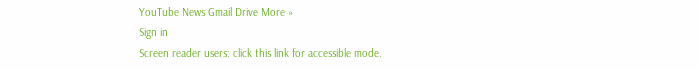YouTube News Gmail Drive More »
Sign in
Screen reader users: click this link for accessible mode.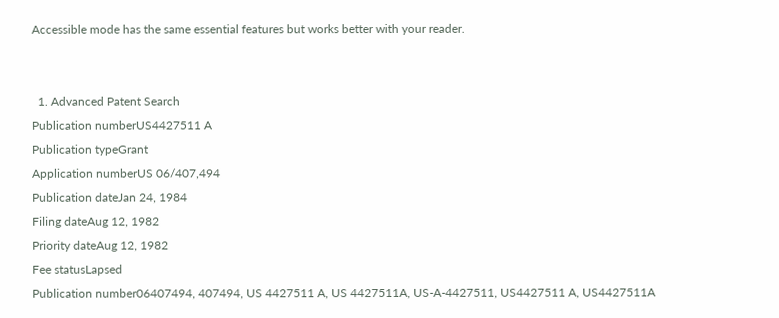Accessible mode has the same essential features but works better with your reader.


  1. Advanced Patent Search
Publication numberUS4427511 A
Publication typeGrant
Application numberUS 06/407,494
Publication dateJan 24, 1984
Filing dateAug 12, 1982
Priority dateAug 12, 1982
Fee statusLapsed
Publication number06407494, 407494, US 4427511 A, US 4427511A, US-A-4427511, US4427511 A, US4427511A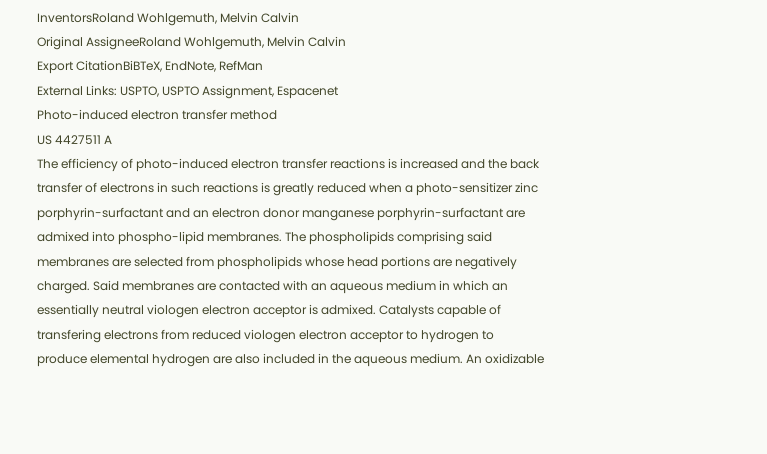InventorsRoland Wohlgemuth, Melvin Calvin
Original AssigneeRoland Wohlgemuth, Melvin Calvin
Export CitationBiBTeX, EndNote, RefMan
External Links: USPTO, USPTO Assignment, Espacenet
Photo-induced electron transfer method
US 4427511 A
The efficiency of photo-induced electron transfer reactions is increased and the back transfer of electrons in such reactions is greatly reduced when a photo-sensitizer zinc porphyrin-surfactant and an electron donor manganese porphyrin-surfactant are admixed into phospho-lipid membranes. The phospholipids comprising said membranes are selected from phospholipids whose head portions are negatively charged. Said membranes are contacted with an aqueous medium in which an essentially neutral viologen electron acceptor is admixed. Catalysts capable of transfering electrons from reduced viologen electron acceptor to hydrogen to produce elemental hydrogen are also included in the aqueous medium. An oxidizable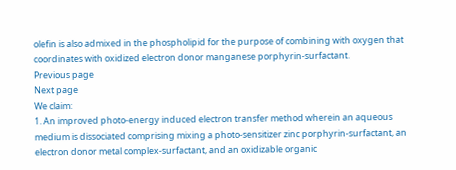olefin is also admixed in the phospholipid for the purpose of combining with oxygen that coordinates with oxidized electron donor manganese porphyrin-surfactant.
Previous page
Next page
We claim:
1. An improved photo-energy induced electron transfer method wherein an aqueous medium is dissociated comprising mixing a photo-sensitizer zinc porphyrin-surfactant, an electron donor metal complex-surfactant, and an oxidizable organic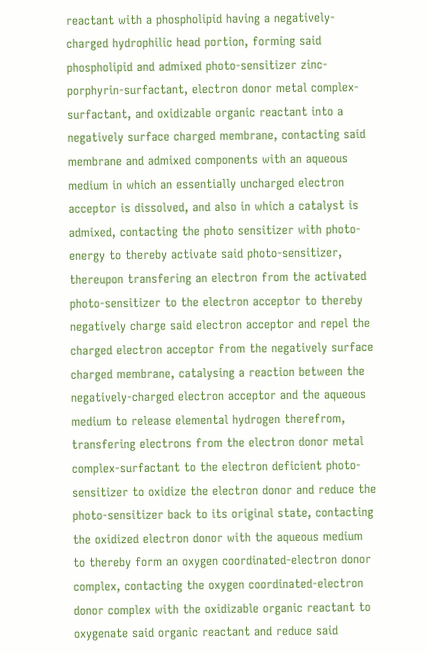reactant with a phospholipid having a negatively-charged hydrophilic head portion, forming said phospholipid and admixed photo-sensitizer zinc-porphyrin-surfactant, electron donor metal complex-surfactant, and oxidizable organic reactant into a negatively surface charged membrane, contacting said membrane and admixed components with an aqueous medium in which an essentially uncharged electron acceptor is dissolved, and also in which a catalyst is admixed, contacting the photo sensitizer with photo-energy to thereby activate said photo-sensitizer, thereupon transfering an electron from the activated photo-sensitizer to the electron acceptor to thereby negatively charge said electron acceptor and repel the charged electron acceptor from the negatively surface charged membrane, catalysing a reaction between the negatively-charged electron acceptor and the aqueous medium to release elemental hydrogen therefrom, transfering electrons from the electron donor metal complex-surfactant to the electron deficient photo-sensitizer to oxidize the electron donor and reduce the photo-sensitizer back to its original state, contacting the oxidized electron donor with the aqueous medium to thereby form an oxygen coordinated-electron donor complex, contacting the oxygen coordinated-electron donor complex with the oxidizable organic reactant to oxygenate said organic reactant and reduce said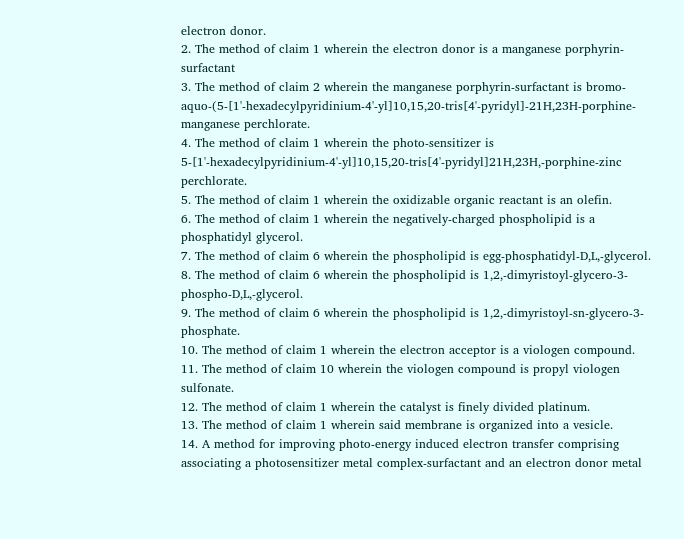electron donor.
2. The method of claim 1 wherein the electron donor is a manganese porphyrin-surfactant
3. The method of claim 2 wherein the manganese porphyrin-surfactant is bromo-aquo-(5-[1'-hexadecylpyridinium-4'-yl]10,15,20-tris[4'-pyridyl]-21H,23H-porphine-manganese perchlorate.
4. The method of claim 1 wherein the photo-sensitizer is 5-[1'-hexadecylpyridinium-4'-yl]10,15,20-tris[4'-pyridyl]21H,23H,-porphine-zinc perchlorate.
5. The method of claim 1 wherein the oxidizable organic reactant is an olefin.
6. The method of claim 1 wherein the negatively-charged phospholipid is a phosphatidyl glycerol.
7. The method of claim 6 wherein the phospholipid is egg-phosphatidyl-D,L,-glycerol.
8. The method of claim 6 wherein the phospholipid is 1,2,-dimyristoyl-glycero-3-phospho-D,L,-glycerol.
9. The method of claim 6 wherein the phospholipid is 1,2,-dimyristoyl-sn-glycero-3-phosphate.
10. The method of claim 1 wherein the electron acceptor is a viologen compound.
11. The method of claim 10 wherein the viologen compound is propyl viologen sulfonate.
12. The method of claim 1 wherein the catalyst is finely divided platinum.
13. The method of claim 1 wherein said membrane is organized into a vesicle.
14. A method for improving photo-energy induced electron transfer comprising associating a photosensitizer metal complex-surfactant and an electron donor metal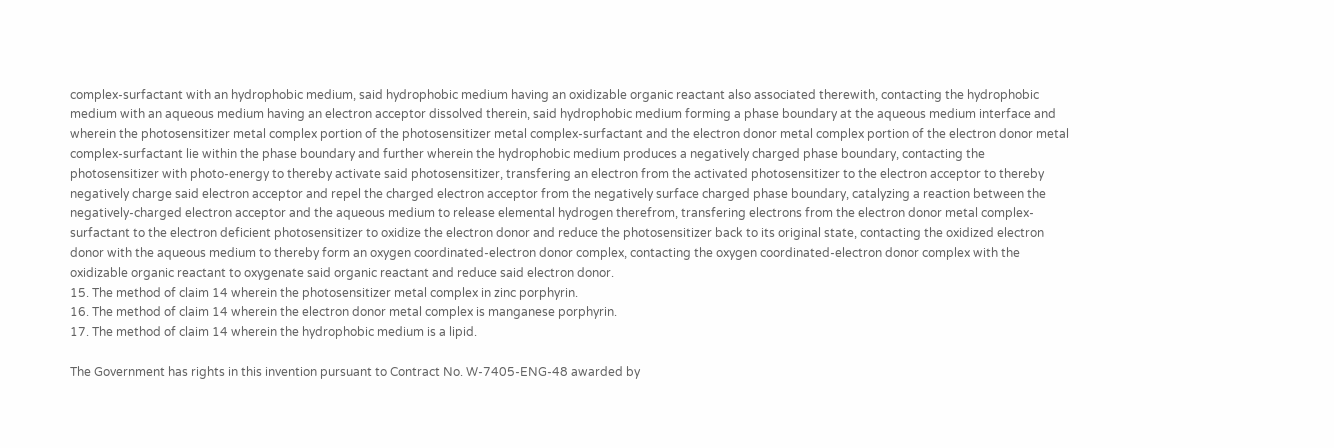complex-surfactant with an hydrophobic medium, said hydrophobic medium having an oxidizable organic reactant also associated therewith, contacting the hydrophobic medium with an aqueous medium having an electron acceptor dissolved therein, said hydrophobic medium forming a phase boundary at the aqueous medium interface and wherein the photosensitizer metal complex portion of the photosensitizer metal complex-surfactant and the electron donor metal complex portion of the electron donor metal complex-surfactant lie within the phase boundary and further wherein the hydrophobic medium produces a negatively charged phase boundary, contacting the photosensitizer with photo-energy to thereby activate said photosensitizer, transfering an electron from the activated photosensitizer to the electron acceptor to thereby negatively charge said electron acceptor and repel the charged electron acceptor from the negatively surface charged phase boundary, catalyzing a reaction between the negatively-charged electron acceptor and the aqueous medium to release elemental hydrogen therefrom, transfering electrons from the electron donor metal complex-surfactant to the electron deficient photosensitizer to oxidize the electron donor and reduce the photosensitizer back to its original state, contacting the oxidized electron donor with the aqueous medium to thereby form an oxygen coordinated-electron donor complex, contacting the oxygen coordinated-electron donor complex with the oxidizable organic reactant to oxygenate said organic reactant and reduce said electron donor.
15. The method of claim 14 wherein the photosensitizer metal complex in zinc porphyrin.
16. The method of claim 14 wherein the electron donor metal complex is manganese porphyrin.
17. The method of claim 14 wherein the hydrophobic medium is a lipid.

The Government has rights in this invention pursuant to Contract No. W-7405-ENG-48 awarded by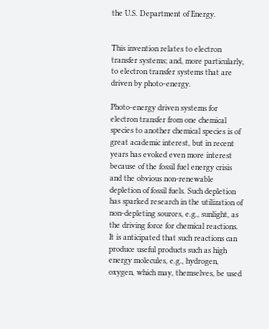the U.S. Department of Energy.


This invention relates to electron transfer systems; and, more particularly, to electron transfer systems that are driven by photo-energy.

Photo-energy driven systems for electron transfer from one chemical species to another chemical species is of great academic interest, but in recent years has evoked even more interest because of the fossil fuel energy crisis and the obvious non-renewable depletion of fossil fuels. Such depletion has sparked research in the utilization of non-depleting sources, e.g., sunlight, as the driving force for chemical reactions. It is anticipated that such reactions can produce useful products such as high energy molecules, e.g., hydrogen, oxygen, which may, themselves, be used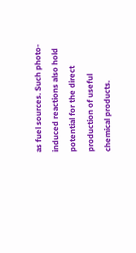as fuel sources. Such photo-induced reactions also hold potential for the direct production of useful chemical products.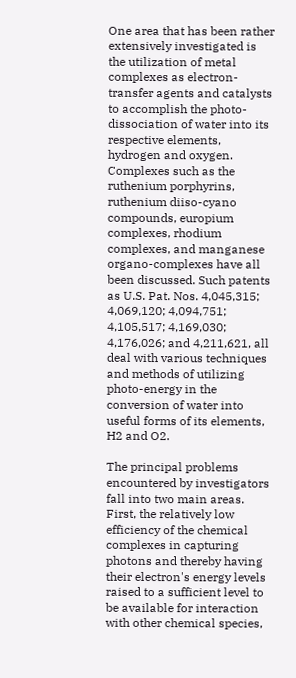One area that has been rather extensively investigated is the utilization of metal complexes as electron-transfer agents and catalysts to accomplish the photo-dissociation of water into its respective elements, hydrogen and oxygen. Complexes such as the ruthenium porphyrins, ruthenium diiso-cyano compounds, europium complexes, rhodium complexes, and manganese organo-complexes have all been discussed. Such patents as U.S. Pat. Nos. 4,045,315; 4,069,120; 4,094,751; 4,105,517; 4,169,030; 4,176,026; and 4,211,621, all deal with various techniques and methods of utilizing photo-energy in the conversion of water into useful forms of its elements, H2 and O2.

The principal problems encountered by investigators fall into two main areas. First, the relatively low efficiency of the chemical complexes in capturing photons and thereby having their electron's energy levels raised to a sufficient level to be available for interaction with other chemical species,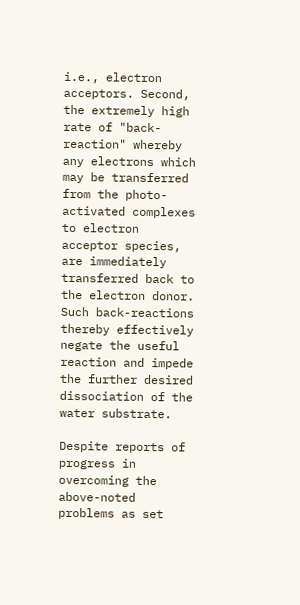i.e., electron acceptors. Second, the extremely high rate of "back-reaction" whereby any electrons which may be transferred from the photo-activated complexes to electron acceptor species, are immediately transferred back to the electron donor. Such back-reactions thereby effectively negate the useful reaction and impede the further desired dissociation of the water substrate.

Despite reports of progress in overcoming the above-noted problems as set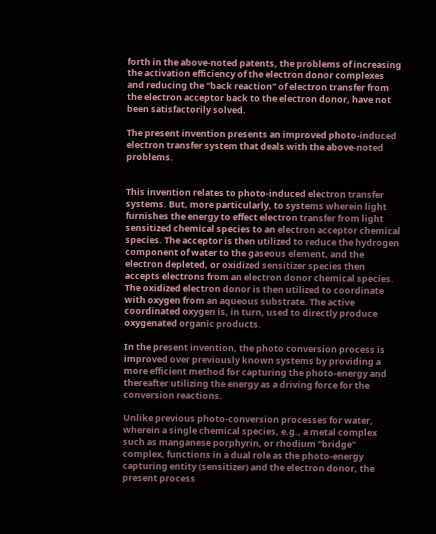forth in the above-noted patents, the problems of increasing the activation efficiency of the electron donor complexes and reducing the "back reaction" of electron transfer from the electron acceptor back to the electron donor, have not been satisfactorily solved.

The present invention presents an improved photo-induced electron transfer system that deals with the above-noted problems.


This invention relates to photo-induced electron transfer systems. But, more particularly, to systems wherein light furnishes the energy to effect electron transfer from light sensitized chemical species to an electron acceptor chemical species. The acceptor is then utilized to reduce the hydrogen component of water to the gaseous element, and the electron depleted, or oxidized sensitizer species then accepts electrons from an electron donor chemical species. The oxidized electron donor is then utilized to coordinate with oxygen from an aqueous substrate. The active coordinated oxygen is, in turn, used to directly produce oxygenated organic products.

In the present invention, the photo conversion process is improved over previously known systems by providing a more efficient method for capturing the photo-energy and thereafter utilizing the energy as a driving force for the conversion reactions.

Unlike previous photo-conversion processes for water, wherein a single chemical species, e.g., a metal complex such as manganese porphyrin, or rhodium "bridge" complex, functions in a dual role as the photo-energy capturing entity (sensitizer) and the electron donor, the present process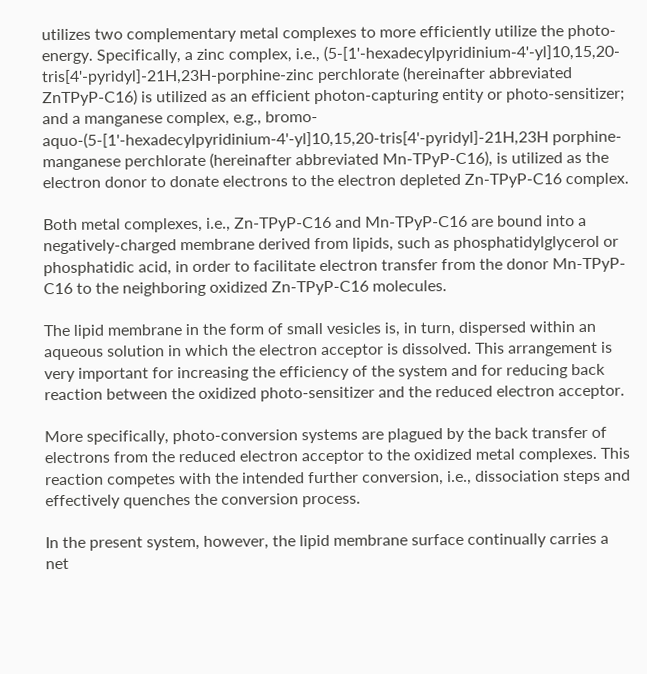utilizes two complementary metal complexes to more efficiently utilize the photo-energy. Specifically, a zinc complex, i.e., (5-[1'-hexadecylpyridinium-4'-yl]10,15,20-tris[4'-pyridyl]-21H,23H-porphine-zinc perchlorate (hereinafter abbreviated ZnTPyP-C16) is utilized as an efficient photon-capturing entity or photo-sensitizer; and a manganese complex, e.g., bromo-aquo-(5-[1'-hexadecylpyridinium-4'-yl]10,15,20-tris[4'-pyridyl]-21H,23H porphine-manganese perchlorate (hereinafter abbreviated Mn-TPyP-C16), is utilized as the electron donor to donate electrons to the electron depleted Zn-TPyP-C16 complex.

Both metal complexes, i.e., Zn-TPyP-C16 and Mn-TPyP-C16 are bound into a negatively-charged membrane derived from lipids, such as phosphatidylglycerol or phosphatidic acid, in order to facilitate electron transfer from the donor Mn-TPyP-C16 to the neighboring oxidized Zn-TPyP-C16 molecules.

The lipid membrane in the form of small vesicles is, in turn, dispersed within an aqueous solution in which the electron acceptor is dissolved. This arrangement is very important for increasing the efficiency of the system and for reducing back reaction between the oxidized photo-sensitizer and the reduced electron acceptor.

More specifically, photo-conversion systems are plagued by the back transfer of electrons from the reduced electron acceptor to the oxidized metal complexes. This reaction competes with the intended further conversion, i.e., dissociation steps and effectively quenches the conversion process.

In the present system, however, the lipid membrane surface continually carries a net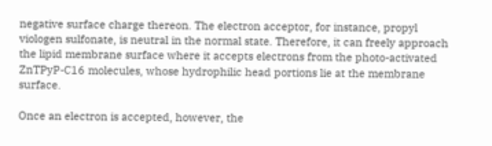negative surface charge thereon. The electron acceptor, for instance, propyl viologen sulfonate, is neutral in the normal state. Therefore, it can freely approach the lipid membrane surface where it accepts electrons from the photo-activated ZnTPyP-C16 molecules, whose hydrophilic head portions lie at the membrane surface.

Once an electron is accepted, however, the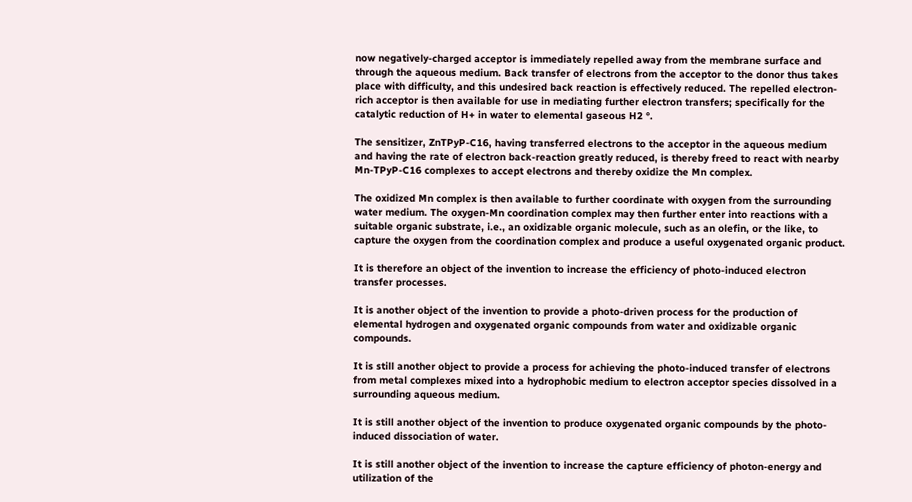now negatively-charged acceptor is immediately repelled away from the membrane surface and through the aqueous medium. Back transfer of electrons from the acceptor to the donor thus takes place with difficulty, and this undesired back reaction is effectively reduced. The repelled electron-rich acceptor is then available for use in mediating further electron transfers; specifically for the catalytic reduction of H+ in water to elemental gaseous H2 °.

The sensitizer, ZnTPyP-C16, having transferred electrons to the acceptor in the aqueous medium and having the rate of electron back-reaction greatly reduced, is thereby freed to react with nearby Mn-TPyP-C16 complexes to accept electrons and thereby oxidize the Mn complex.

The oxidized Mn complex is then available to further coordinate with oxygen from the surrounding water medium. The oxygen-Mn coordination complex may then further enter into reactions with a suitable organic substrate, i.e., an oxidizable organic molecule, such as an olefin, or the like, to capture the oxygen from the coordination complex and produce a useful oxygenated organic product.

It is therefore an object of the invention to increase the efficiency of photo-induced electron transfer processes.

It is another object of the invention to provide a photo-driven process for the production of elemental hydrogen and oxygenated organic compounds from water and oxidizable organic compounds.

It is still another object to provide a process for achieving the photo-induced transfer of electrons from metal complexes mixed into a hydrophobic medium to electron acceptor species dissolved in a surrounding aqueous medium.

It is still another object of the invention to produce oxygenated organic compounds by the photo-induced dissociation of water.

It is still another object of the invention to increase the capture efficiency of photon-energy and utilization of the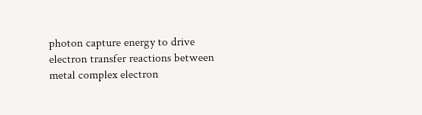photon capture energy to drive electron transfer reactions between metal complex electron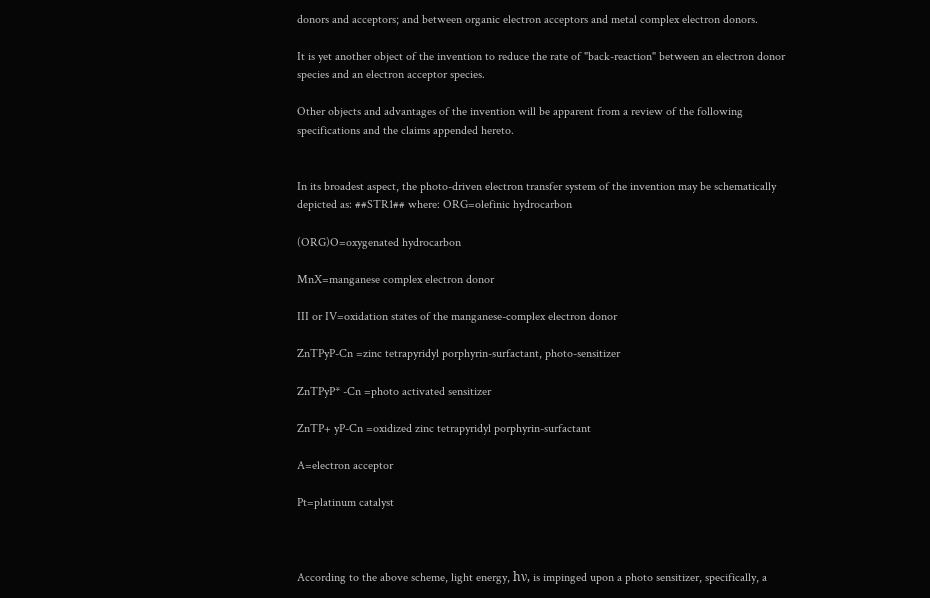donors and acceptors; and between organic electron acceptors and metal complex electron donors.

It is yet another object of the invention to reduce the rate of "back-reaction" between an electron donor species and an electron acceptor species.

Other objects and advantages of the invention will be apparent from a review of the following specifications and the claims appended hereto.


In its broadest aspect, the photo-driven electron transfer system of the invention may be schematically depicted as: ##STR1## where: ORG=olefinic hydrocarbon

(ORG)O=oxygenated hydrocarbon

MnX=manganese complex electron donor

III or IV=oxidation states of the manganese-complex electron donor

ZnTPyP-Cn =zinc tetrapyridyl porphyrin-surfactant, photo-sensitizer

ZnTPyP* -Cn =photo activated sensitizer

ZnTP+ yP-Cn =oxidized zinc tetrapyridyl porphyrin-surfactant

A=electron acceptor

Pt=platinum catalyst



According to the above scheme, light energy, hν, is impinged upon a photo sensitizer, specifically, a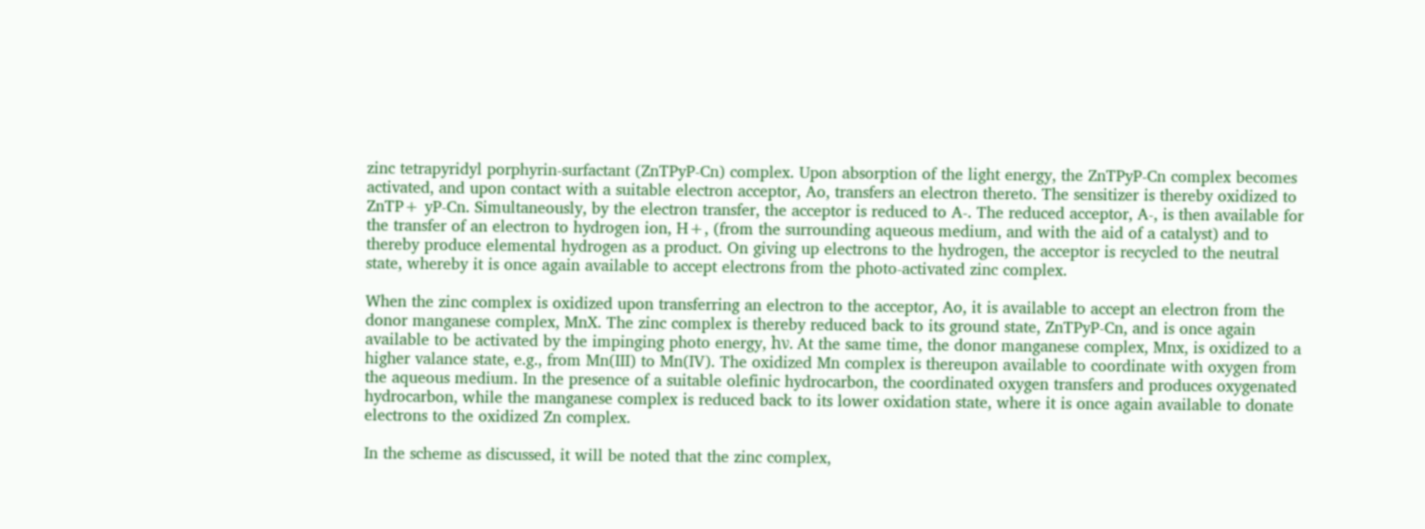zinc tetrapyridyl porphyrin-surfactant (ZnTPyP-Cn) complex. Upon absorption of the light energy, the ZnTPyP-Cn complex becomes activated, and upon contact with a suitable electron acceptor, Ao, transfers an electron thereto. The sensitizer is thereby oxidized to ZnTP+ yP-Cn. Simultaneously, by the electron transfer, the acceptor is reduced to A-. The reduced acceptor, A-, is then available for the transfer of an electron to hydrogen ion, H+, (from the surrounding aqueous medium, and with the aid of a catalyst) and to thereby produce elemental hydrogen as a product. On giving up electrons to the hydrogen, the acceptor is recycled to the neutral state, whereby it is once again available to accept electrons from the photo-activated zinc complex.

When the zinc complex is oxidized upon transferring an electron to the acceptor, Ao, it is available to accept an electron from the donor manganese complex, MnX. The zinc complex is thereby reduced back to its ground state, ZnTPyP-Cn, and is once again available to be activated by the impinging photo energy, hν. At the same time, the donor manganese complex, Mnx, is oxidized to a higher valance state, e.g., from Mn(III) to Mn(IV). The oxidized Mn complex is thereupon available to coordinate with oxygen from the aqueous medium. In the presence of a suitable olefinic hydrocarbon, the coordinated oxygen transfers and produces oxygenated hydrocarbon, while the manganese complex is reduced back to its lower oxidation state, where it is once again available to donate electrons to the oxidized Zn complex.

In the scheme as discussed, it will be noted that the zinc complex,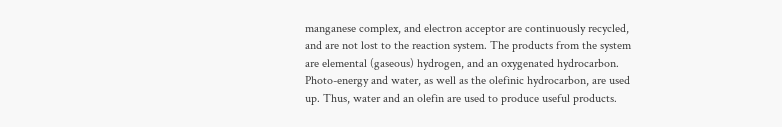manganese complex, and electron acceptor are continuously recycled, and are not lost to the reaction system. The products from the system are elemental (gaseous) hydrogen, and an oxygenated hydrocarbon. Photo-energy and water, as well as the olefinic hydrocarbon, are used up. Thus, water and an olefin are used to produce useful products.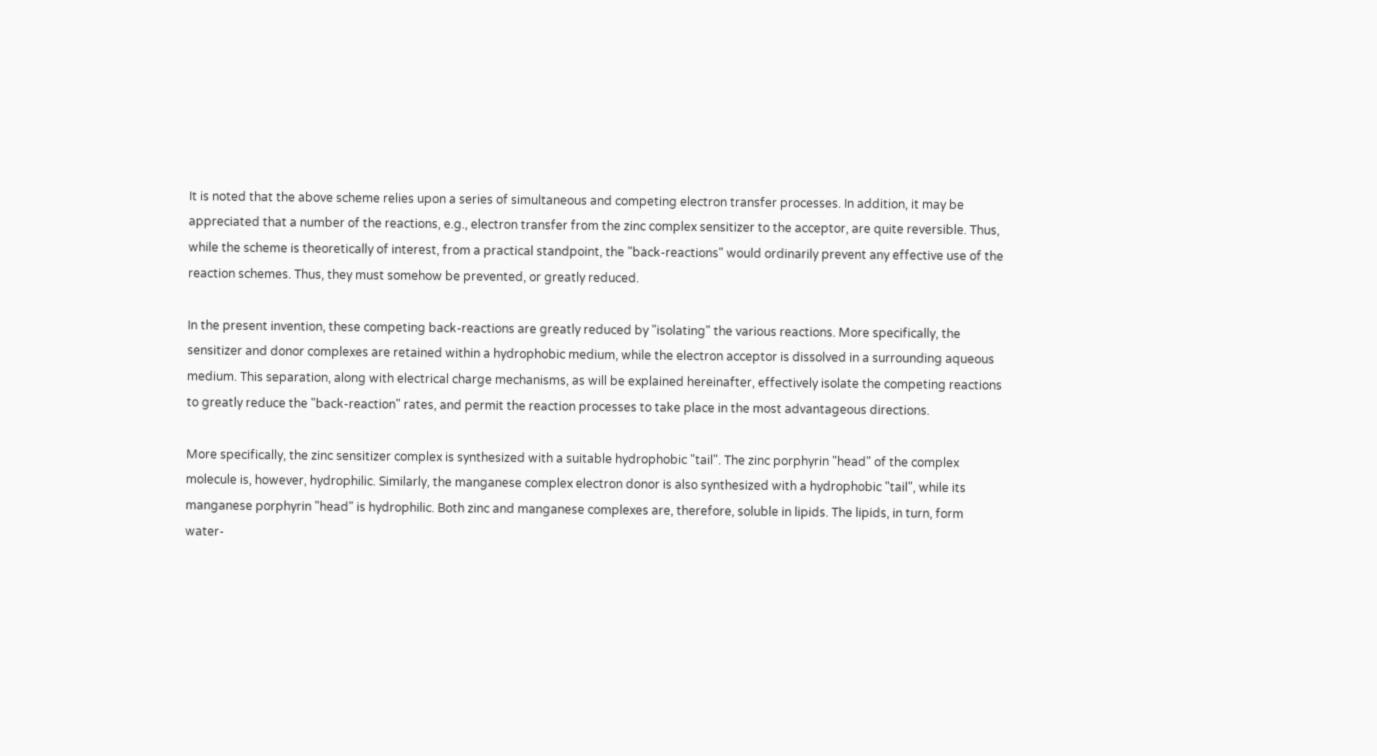It is noted that the above scheme relies upon a series of simultaneous and competing electron transfer processes. In addition, it may be appreciated that a number of the reactions, e.g., electron transfer from the zinc complex sensitizer to the acceptor, are quite reversible. Thus, while the scheme is theoretically of interest, from a practical standpoint, the "back-reactions" would ordinarily prevent any effective use of the reaction schemes. Thus, they must somehow be prevented, or greatly reduced.

In the present invention, these competing back-reactions are greatly reduced by "isolating" the various reactions. More specifically, the sensitizer and donor complexes are retained within a hydrophobic medium, while the electron acceptor is dissolved in a surrounding aqueous medium. This separation, along with electrical charge mechanisms, as will be explained hereinafter, effectively isolate the competing reactions to greatly reduce the "back-reaction" rates, and permit the reaction processes to take place in the most advantageous directions.

More specifically, the zinc sensitizer complex is synthesized with a suitable hydrophobic "tail". The zinc porphyrin "head" of the complex molecule is, however, hydrophilic. Similarly, the manganese complex electron donor is also synthesized with a hydrophobic "tail", while its manganese porphyrin "head" is hydrophilic. Both zinc and manganese complexes are, therefore, soluble in lipids. The lipids, in turn, form water-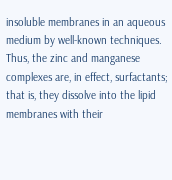insoluble membranes in an aqueous medium by well-known techniques. Thus, the zinc and manganese complexes are, in effect, surfactants; that is, they dissolve into the lipid membranes with their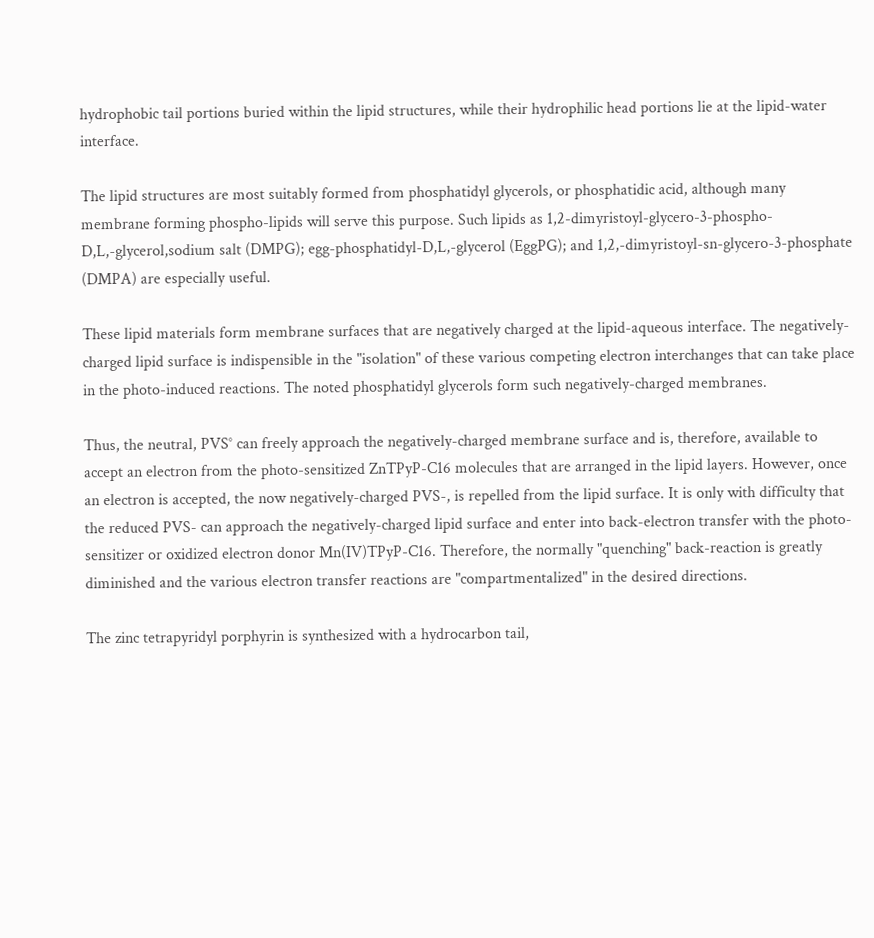hydrophobic tail portions buried within the lipid structures, while their hydrophilic head portions lie at the lipid-water interface.

The lipid structures are most suitably formed from phosphatidyl glycerols, or phosphatidic acid, although many membrane forming phospho-lipids will serve this purpose. Such lipids as 1,2-dimyristoyl-glycero-3-phospho-D,L,-glycerol,sodium salt (DMPG); egg-phosphatidyl-D,L,-glycerol (EggPG); and 1,2,-dimyristoyl-sn-glycero-3-phosphate (DMPA) are especially useful.

These lipid materials form membrane surfaces that are negatively charged at the lipid-aqueous interface. The negatively-charged lipid surface is indispensible in the "isolation" of these various competing electron interchanges that can take place in the photo-induced reactions. The noted phosphatidyl glycerols form such negatively-charged membranes.

Thus, the neutral, PVS° can freely approach the negatively-charged membrane surface and is, therefore, available to accept an electron from the photo-sensitized ZnTPyP-C16 molecules that are arranged in the lipid layers. However, once an electron is accepted, the now negatively-charged PVS-, is repelled from the lipid surface. It is only with difficulty that the reduced PVS- can approach the negatively-charged lipid surface and enter into back-electron transfer with the photo-sensitizer or oxidized electron donor Mn(IV)TPyP-C16. Therefore, the normally "quenching" back-reaction is greatly diminished and the various electron transfer reactions are "compartmentalized" in the desired directions.

The zinc tetrapyridyl porphyrin is synthesized with a hydrocarbon tail,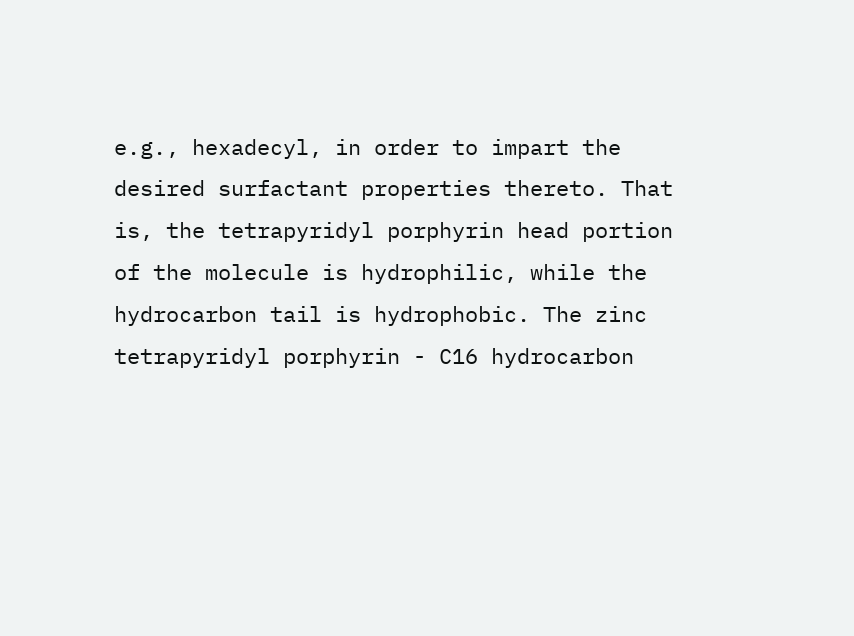e.g., hexadecyl, in order to impart the desired surfactant properties thereto. That is, the tetrapyridyl porphyrin head portion of the molecule is hydrophilic, while the hydrocarbon tail is hydrophobic. The zinc tetrapyridyl porphyrin - C16 hydrocarbon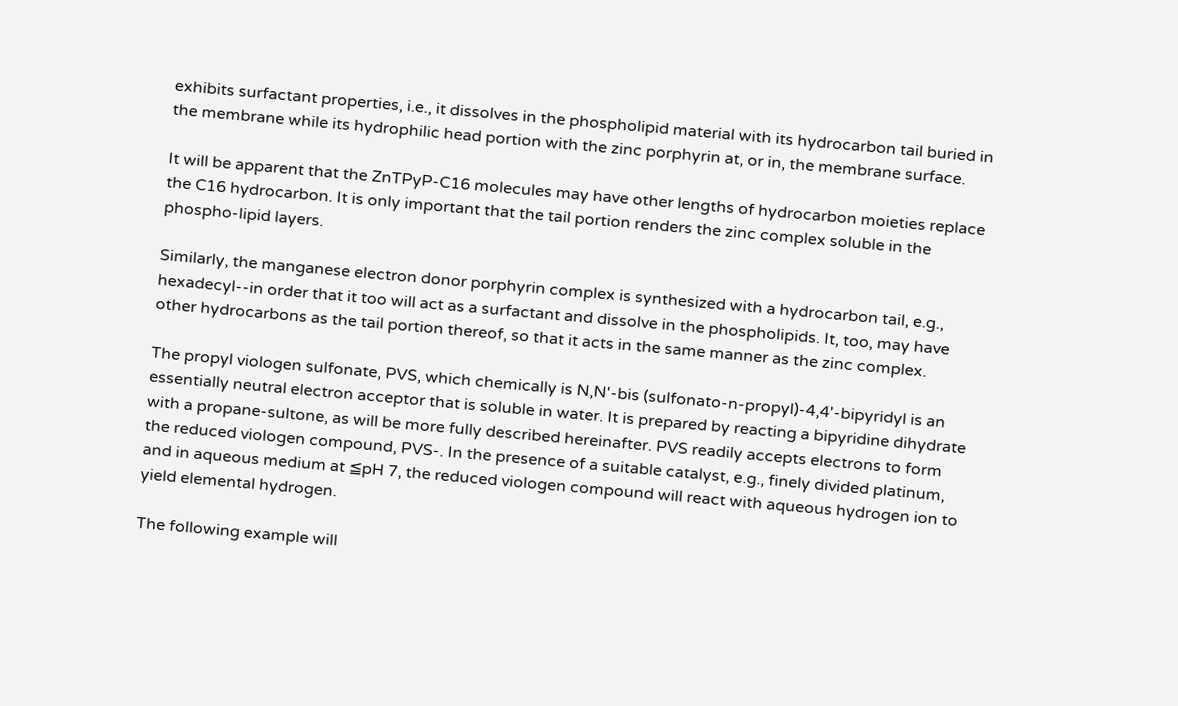exhibits surfactant properties, i.e., it dissolves in the phospholipid material with its hydrocarbon tail buried in the membrane while its hydrophilic head portion with the zinc porphyrin at, or in, the membrane surface.

It will be apparent that the ZnTPyP-C16 molecules may have other lengths of hydrocarbon moieties replace the C16 hydrocarbon. It is only important that the tail portion renders the zinc complex soluble in the phospho-lipid layers.

Similarly, the manganese electron donor porphyrin complex is synthesized with a hydrocarbon tail, e.g., hexadecyl--in order that it too will act as a surfactant and dissolve in the phospholipids. It, too, may have other hydrocarbons as the tail portion thereof, so that it acts in the same manner as the zinc complex.

The propyl viologen sulfonate, PVS, which chemically is N,N'-bis (sulfonato-n-propyl)-4,4'-bipyridyl is an essentially neutral electron acceptor that is soluble in water. It is prepared by reacting a bipyridine dihydrate with a propane-sultone, as will be more fully described hereinafter. PVS readily accepts electrons to form the reduced viologen compound, PVS-. In the presence of a suitable catalyst, e.g., finely divided platinum, and in aqueous medium at ≦pH 7, the reduced viologen compound will react with aqueous hydrogen ion to yield elemental hydrogen.

The following example will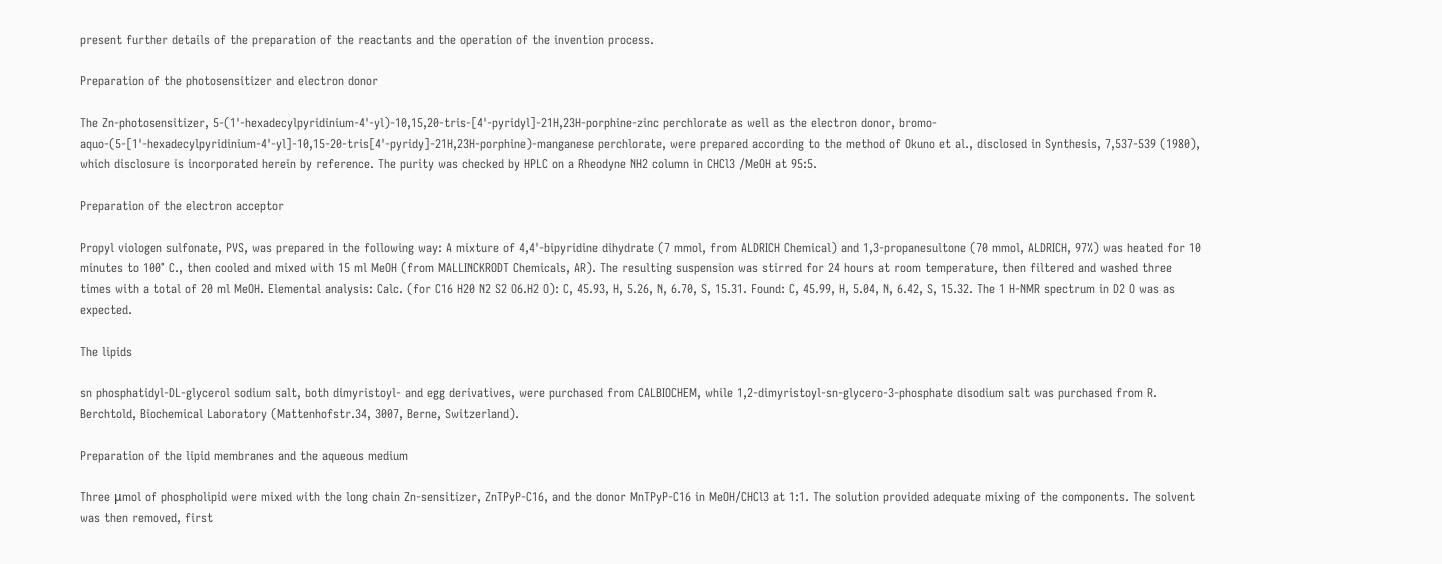present further details of the preparation of the reactants and the operation of the invention process.

Preparation of the photosensitizer and electron donor

The Zn-photosensitizer, 5-(1'-hexadecylpyridinium-4'-yl)-10,15,20-tris-[4'-pyridyl]-21H,23H-porphine-zinc perchlorate as well as the electron donor, bromo-aquo-(5-[1'-hexadecylpyridinium-4'-yl]-10,15-20-tris[4'-pyridy]-21H,23H-porphine)-manganese perchlorate, were prepared according to the method of Okuno et al., disclosed in Synthesis, 7,537-539 (1980), which disclosure is incorporated herein by reference. The purity was checked by HPLC on a Rheodyne NH2 column in CHCl3 /MeOH at 95:5.

Preparation of the electron acceptor

Propyl viologen sulfonate, PVS, was prepared in the following way: A mixture of 4,4'-bipyridine dihydrate (7 mmol, from ALDRICH Chemical) and 1,3-propanesultone (70 mmol, ALDRICH, 97%) was heated for 10 minutes to 100° C., then cooled and mixed with 15 ml MeOH (from MALLINCKRODT Chemicals, AR). The resulting suspension was stirred for 24 hours at room temperature, then filtered and washed three times with a total of 20 ml MeOH. Elemental analysis: Calc. (for C16 H20 N2 S2 O6.H2 O): C, 45.93, H, 5.26, N, 6.70, S, 15.31. Found: C, 45.99, H, 5.04, N, 6.42, S, 15.32. The 1 H-NMR spectrum in D2 O was as expected.

The lipids

sn phosphatidyl-DL-glycerol sodium salt, both dimyristoyl- and egg derivatives, were purchased from CALBIOCHEM, while 1,2-dimyristoyl-sn-glycero-3-phosphate disodium salt was purchased from R. Berchtold, Biochemical Laboratory (Mattenhofstr.34, 3007, Berne, Switzerland).

Preparation of the lipid membranes and the aqueous medium

Three μmol of phospholipid were mixed with the long chain Zn-sensitizer, ZnTPyP-C16, and the donor MnTPyP-C16 in MeOH/CHCl3 at 1:1. The solution provided adequate mixing of the components. The solvent was then removed, first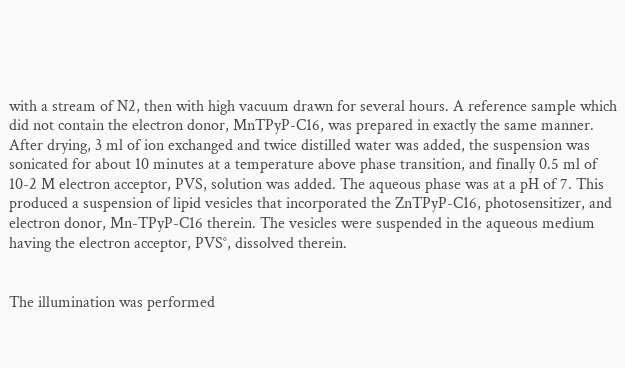with a stream of N2, then with high vacuum drawn for several hours. A reference sample which did not contain the electron donor, MnTPyP-C16, was prepared in exactly the same manner. After drying, 3 ml of ion exchanged and twice distilled water was added, the suspension was sonicated for about 10 minutes at a temperature above phase transition, and finally 0.5 ml of 10-2 M electron acceptor, PVS, solution was added. The aqueous phase was at a pH of 7. This produced a suspension of lipid vesicles that incorporated the ZnTPyP-C16, photosensitizer, and electron donor, Mn-TPyP-C16 therein. The vesicles were suspended in the aqueous medium having the electron acceptor, PVS°, dissolved therein.


The illumination was performed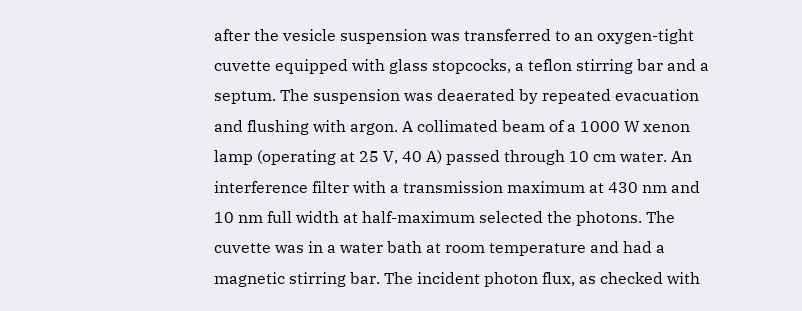after the vesicle suspension was transferred to an oxygen-tight cuvette equipped with glass stopcocks, a teflon stirring bar and a septum. The suspension was deaerated by repeated evacuation and flushing with argon. A collimated beam of a 1000 W xenon lamp (operating at 25 V, 40 A) passed through 10 cm water. An interference filter with a transmission maximum at 430 nm and 10 nm full width at half-maximum selected the photons. The cuvette was in a water bath at room temperature and had a magnetic stirring bar. The incident photon flux, as checked with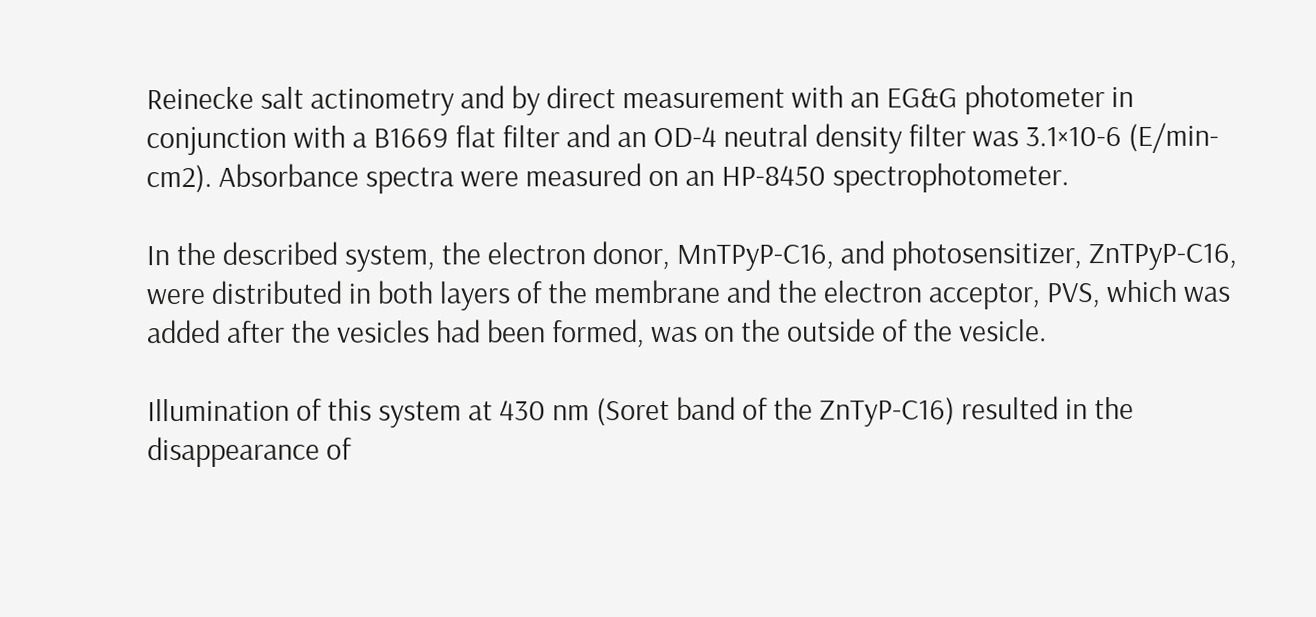Reinecke salt actinometry and by direct measurement with an EG&G photometer in conjunction with a B1669 flat filter and an OD-4 neutral density filter was 3.1×10-6 (E/min-cm2). Absorbance spectra were measured on an HP-8450 spectrophotometer.

In the described system, the electron donor, MnTPyP-C16, and photosensitizer, ZnTPyP-C16, were distributed in both layers of the membrane and the electron acceptor, PVS, which was added after the vesicles had been formed, was on the outside of the vesicle.

Illumination of this system at 430 nm (Soret band of the ZnTyP-C16) resulted in the disappearance of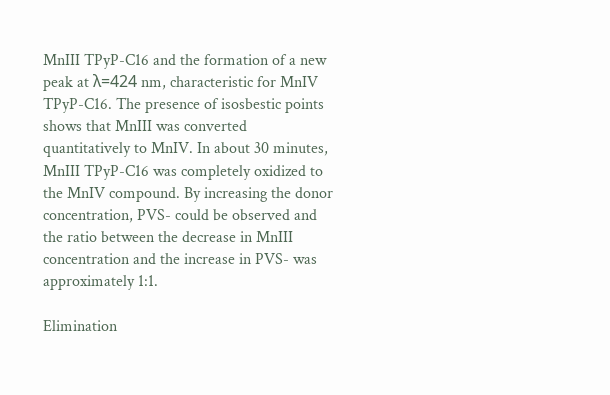MnIII TPyP-C16 and the formation of a new peak at λ=424 nm, characteristic for MnIV TPyP-C16. The presence of isosbestic points shows that MnIII was converted quantitatively to MnIV. In about 30 minutes, MnIII TPyP-C16 was completely oxidized to the MnIV compound. By increasing the donor concentration, PVS- could be observed and the ratio between the decrease in MnIII concentration and the increase in PVS- was approximately 1:1.

Elimination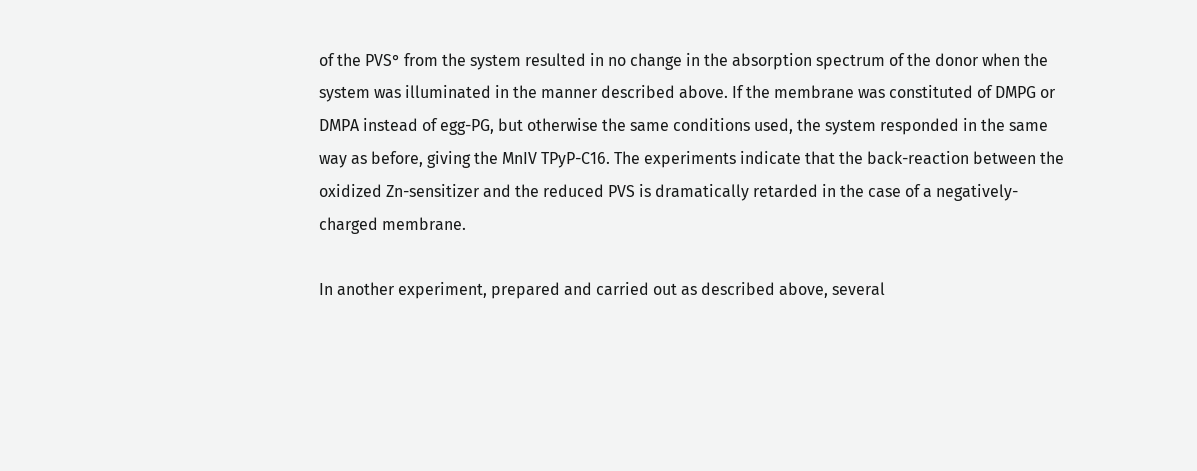of the PVS° from the system resulted in no change in the absorption spectrum of the donor when the system was illuminated in the manner described above. If the membrane was constituted of DMPG or DMPA instead of egg-PG, but otherwise the same conditions used, the system responded in the same way as before, giving the MnIV TPyP-C16. The experiments indicate that the back-reaction between the oxidized Zn-sensitizer and the reduced PVS is dramatically retarded in the case of a negatively-charged membrane.

In another experiment, prepared and carried out as described above, several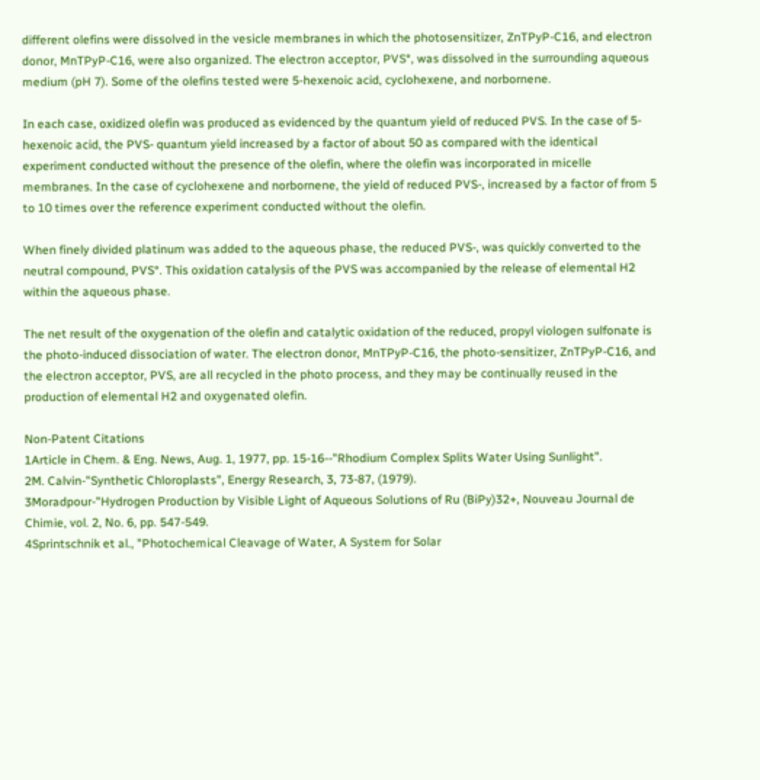different olefins were dissolved in the vesicle membranes in which the photosensitizer, ZnTPyP-C16, and electron donor, MnTPyP-C16, were also organized. The electron acceptor, PVS°, was dissolved in the surrounding aqueous medium (pH 7). Some of the olefins tested were 5-hexenoic acid, cyclohexene, and norbornene.

In each case, oxidized olefin was produced as evidenced by the quantum yield of reduced PVS. In the case of 5-hexenoic acid, the PVS- quantum yield increased by a factor of about 50 as compared with the identical experiment conducted without the presence of the olefin, where the olefin was incorporated in micelle membranes. In the case of cyclohexene and norbornene, the yield of reduced PVS-, increased by a factor of from 5 to 10 times over the reference experiment conducted without the olefin.

When finely divided platinum was added to the aqueous phase, the reduced PVS-, was quickly converted to the neutral compound, PVS°. This oxidation catalysis of the PVS was accompanied by the release of elemental H2 within the aqueous phase.

The net result of the oxygenation of the olefin and catalytic oxidation of the reduced, propyl viologen sulfonate is the photo-induced dissociation of water. The electron donor, MnTPyP-C16, the photo-sensitizer, ZnTPyP-C16, and the electron acceptor, PVS, are all recycled in the photo process, and they may be continually reused in the production of elemental H2 and oxygenated olefin.

Non-Patent Citations
1Article in Chem. & Eng. News, Aug. 1, 1977, pp. 15-16--"Rhodium Complex Splits Water Using Sunlight".
2M. Calvin-"Synthetic Chloroplasts", Energy Research, 3, 73-87, (1979).
3Moradpour-"Hydrogen Production by Visible Light of Aqueous Solutions of Ru (BiPy)32+, Nouveau Journal de Chimie, vol. 2, No. 6, pp. 547-549.
4Sprintschnik et al., "Photochemical Cleavage of Water, A System for Solar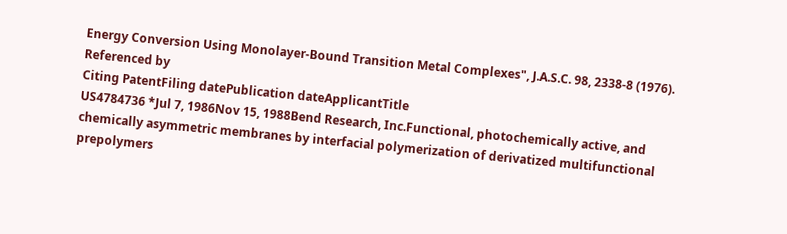Energy Conversion Using Monolayer-Bound Transition Metal Complexes", J.A.S.C. 98, 2338-8 (1976).
Referenced by
Citing PatentFiling datePublication dateApplicantTitle
US4784736 *Jul 7, 1986Nov 15, 1988Bend Research, Inc.Functional, photochemically active, and chemically asymmetric membranes by interfacial polymerization of derivatized multifunctional prepolymers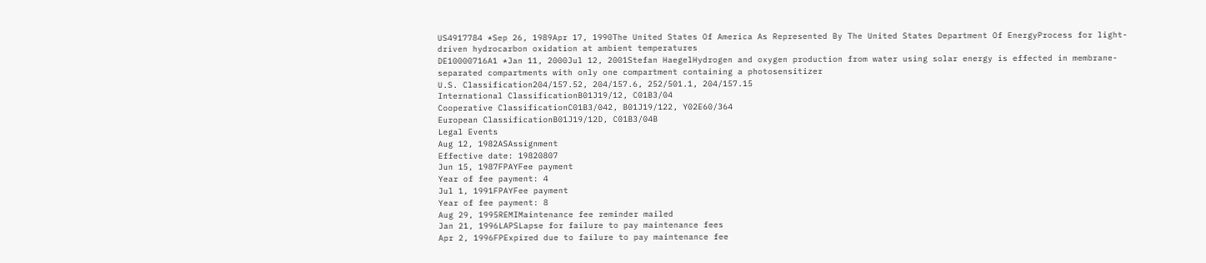US4917784 *Sep 26, 1989Apr 17, 1990The United States Of America As Represented By The United States Department Of EnergyProcess for light-driven hydrocarbon oxidation at ambient temperatures
DE10000716A1 *Jan 11, 2000Jul 12, 2001Stefan HaegelHydrogen and oxygen production from water using solar energy is effected in membrane-separated compartments with only one compartment containing a photosensitizer
U.S. Classification204/157.52, 204/157.6, 252/501.1, 204/157.15
International ClassificationB01J19/12, C01B3/04
Cooperative ClassificationC01B3/042, B01J19/122, Y02E60/364
European ClassificationB01J19/12D, C01B3/04B
Legal Events
Aug 12, 1982ASAssignment
Effective date: 19820807
Jun 15, 1987FPAYFee payment
Year of fee payment: 4
Jul 1, 1991FPAYFee payment
Year of fee payment: 8
Aug 29, 1995REMIMaintenance fee reminder mailed
Jan 21, 1996LAPSLapse for failure to pay maintenance fees
Apr 2, 1996FPExpired due to failure to pay maintenance fee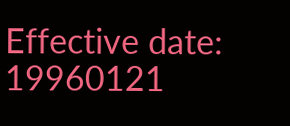Effective date: 19960121